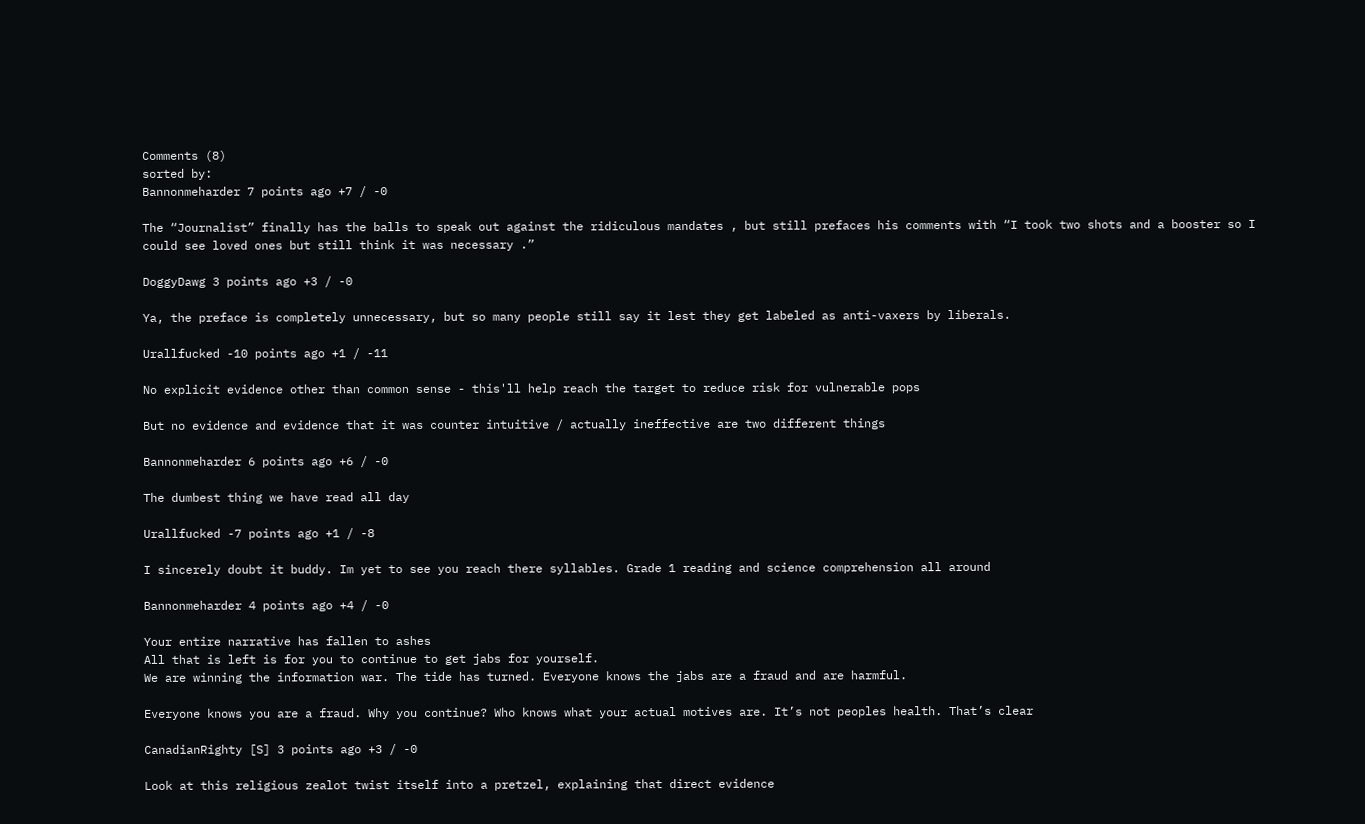Comments (8)
sorted by:
Bannonmeharder 7 points ago +7 / -0

The “Journalist” finally has the balls to speak out against the ridiculous mandates , but still prefaces his comments with “I took two shots and a booster so I could see loved ones but still think it was necessary .”

DoggyDawg 3 points ago +3 / -0

Ya, the preface is completely unnecessary, but so many people still say it lest they get labeled as anti-vaxers by liberals.

Urallfucked -10 points ago +1 / -11

No explicit evidence other than common sense - this'll help reach the target to reduce risk for vulnerable pops

But no evidence and evidence that it was counter intuitive / actually ineffective are two different things

Bannonmeharder 6 points ago +6 / -0

The dumbest thing we have read all day

Urallfucked -7 points ago +1 / -8

I sincerely doubt it buddy. Im yet to see you reach there syllables. Grade 1 reading and science comprehension all around

Bannonmeharder 4 points ago +4 / -0

Your entire narrative has fallen to ashes
All that is left is for you to continue to get jabs for yourself.
We are winning the information war. The tide has turned. Everyone knows the jabs are a fraud and are harmful.

Everyone knows you are a fraud. Why you continue? Who knows what your actual motives are. It’s not peoples health. That’s clear

CanadianRighty [S] 3 points ago +3 / -0

Look at this religious zealot twist itself into a pretzel, explaining that direct evidence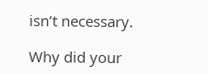isn’t necessary.

Why did your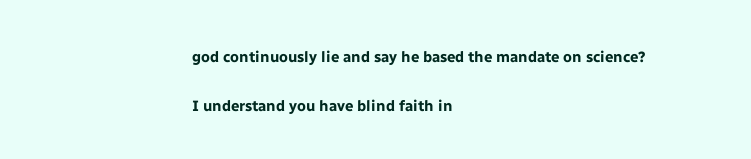god continuously lie and say he based the mandate on science?

I understand you have blind faith in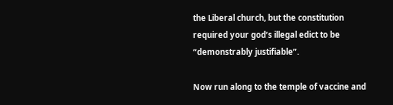the Liberal church, but the constitution required your god’s illegal edict to be “demonstrably justifiable”.

Now run along to the temple of vaccine and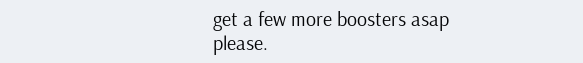get a few more boosters asap please.